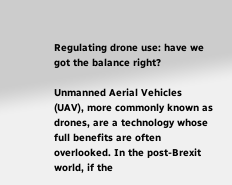Regulating drone use: have we got the balance right?

Unmanned Aerial Vehicles (UAV), more commonly known as drones, are a technology whose full benefits are often overlooked. In the post-Brexit world, if the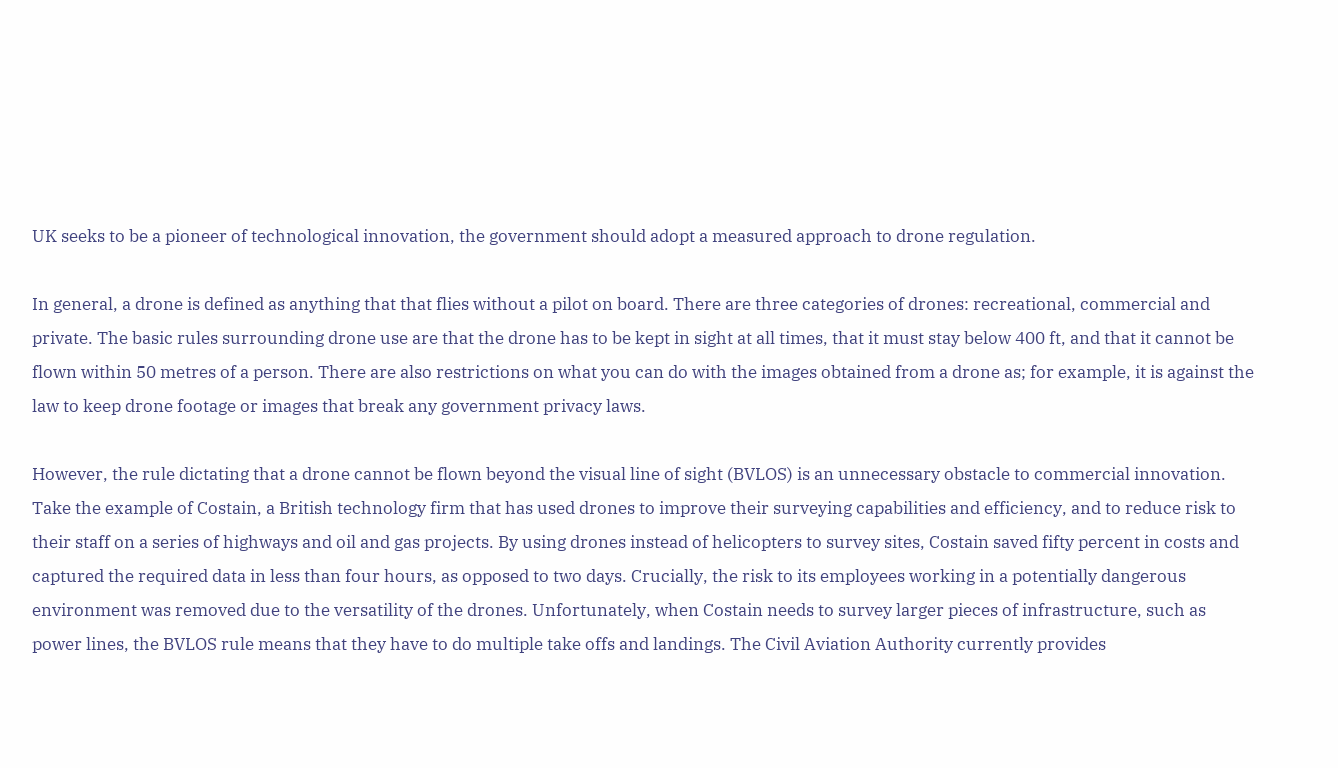UK seeks to be a pioneer of technological innovation, the government should adopt a measured approach to drone regulation.

In general, a drone is defined as anything that that flies without a pilot on board. There are three categories of drones: recreational, commercial and private. The basic rules surrounding drone use are that the drone has to be kept in sight at all times, that it must stay below 400 ft, and that it cannot be flown within 50 metres of a person. There are also restrictions on what you can do with the images obtained from a drone as; for example, it is against the law to keep drone footage or images that break any government privacy laws.

However, the rule dictating that a drone cannot be flown beyond the visual line of sight (BVLOS) is an unnecessary obstacle to commercial innovation. Take the example of Costain, a British technology firm that has used drones to improve their surveying capabilities and efficiency, and to reduce risk to their staff on a series of highways and oil and gas projects. By using drones instead of helicopters to survey sites, Costain saved fifty percent in costs and captured the required data in less than four hours, as opposed to two days. Crucially, the risk to its employees working in a potentially dangerous environment was removed due to the versatility of the drones. Unfortunately, when Costain needs to survey larger pieces of infrastructure, such as power lines, the BVLOS rule means that they have to do multiple take offs and landings. The Civil Aviation Authority currently provides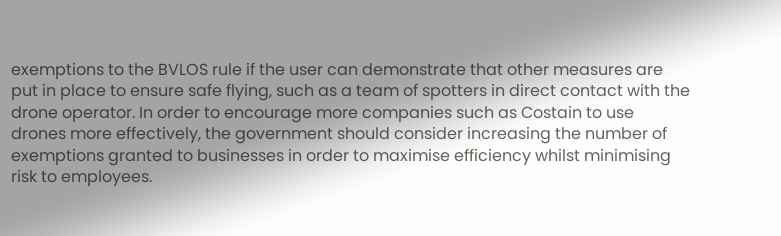exemptions to the BVLOS rule if the user can demonstrate that other measures are put in place to ensure safe flying, such as a team of spotters in direct contact with the drone operator. In order to encourage more companies such as Costain to use drones more effectively, the government should consider increasing the number of exemptions granted to businesses in order to maximise efficiency whilst minimising risk to employees.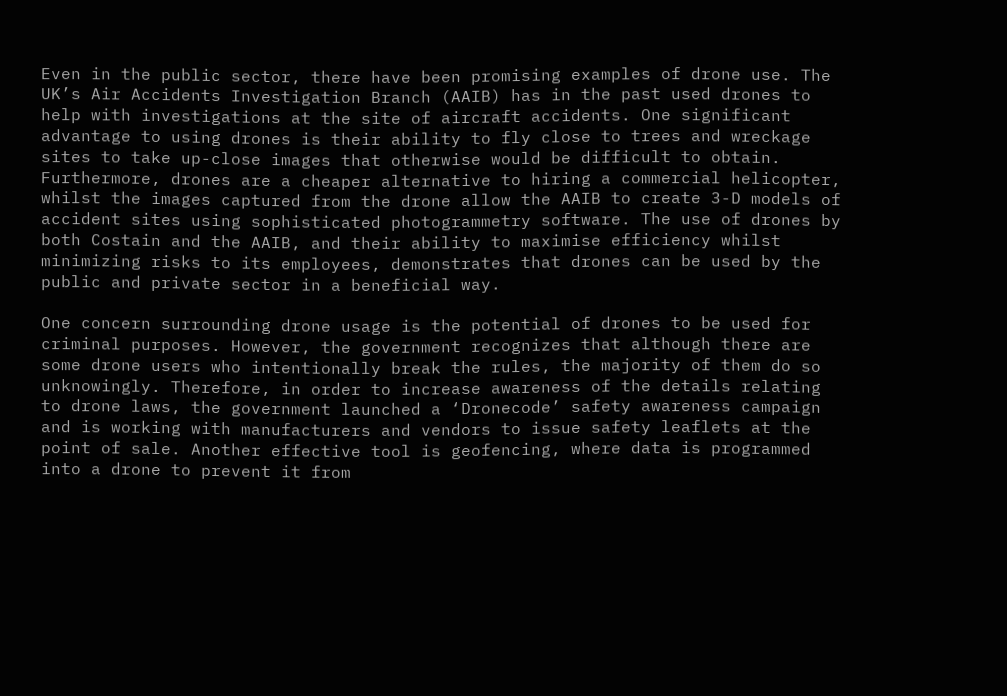Even in the public sector, there have been promising examples of drone use. The UK’s Air Accidents Investigation Branch (AAIB) has in the past used drones to help with investigations at the site of aircraft accidents. One significant advantage to using drones is their ability to fly close to trees and wreckage sites to take up-close images that otherwise would be difficult to obtain. Furthermore, drones are a cheaper alternative to hiring a commercial helicopter, whilst the images captured from the drone allow the AAIB to create 3-D models of accident sites using sophisticated photogrammetry software. The use of drones by both Costain and the AAIB, and their ability to maximise efficiency whilst minimizing risks to its employees, demonstrates that drones can be used by the public and private sector in a beneficial way.

One concern surrounding drone usage is the potential of drones to be used for criminal purposes. However, the government recognizes that although there are some drone users who intentionally break the rules, the majority of them do so unknowingly. Therefore, in order to increase awareness of the details relating to drone laws, the government launched a ‘Dronecode’ safety awareness campaign and is working with manufacturers and vendors to issue safety leaflets at the point of sale. Another effective tool is geofencing, where data is programmed into a drone to prevent it from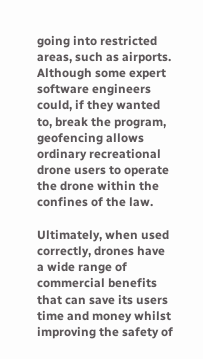going into restricted areas, such as airports.  Although some expert software engineers could, if they wanted to, break the program, geofencing allows ordinary recreational drone users to operate the drone within the confines of the law.

Ultimately, when used correctly, drones have a wide range of commercial benefits that can save its users time and money whilst improving the safety of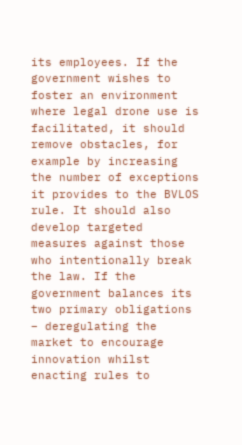its employees. If the government wishes to foster an environment where legal drone use is facilitated, it should remove obstacles, for example by increasing the number of exceptions it provides to the BVLOS rule. It should also develop targeted measures against those who intentionally break the law. If the government balances its two primary obligations – deregulating the market to encourage innovation whilst enacting rules to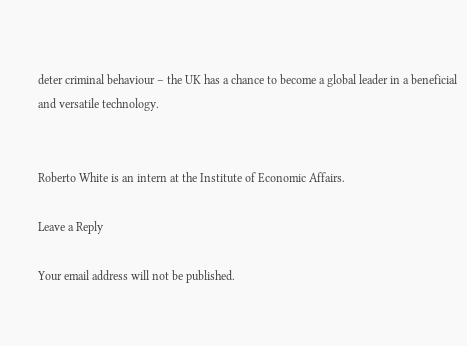deter criminal behaviour – the UK has a chance to become a global leader in a beneficial and versatile technology.


Roberto White is an intern at the Institute of Economic Affairs.

Leave a Reply

Your email address will not be published.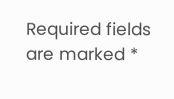Required fields are marked *